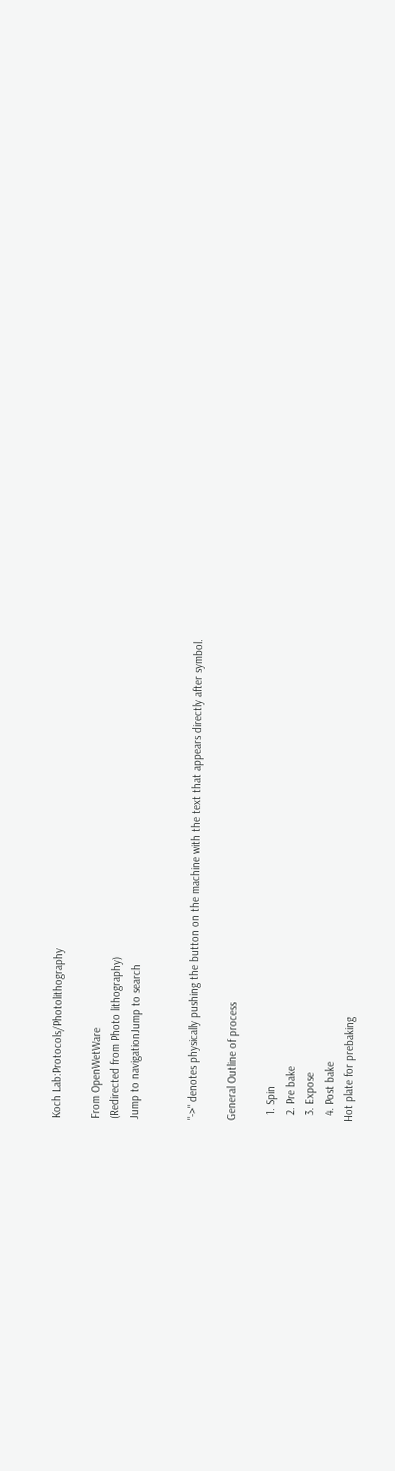Koch Lab:Protocols/Photolithography

From OpenWetWare
(Redirected from Photo lithography)
Jump to navigationJump to search


"->" denotes physically pushing the button on the machine with the text that appears directly after symbol.

General Outline of process

  1. Spin
  2. Pre bake
  3. Expose
  4. Post bake
Hot plate for prebaking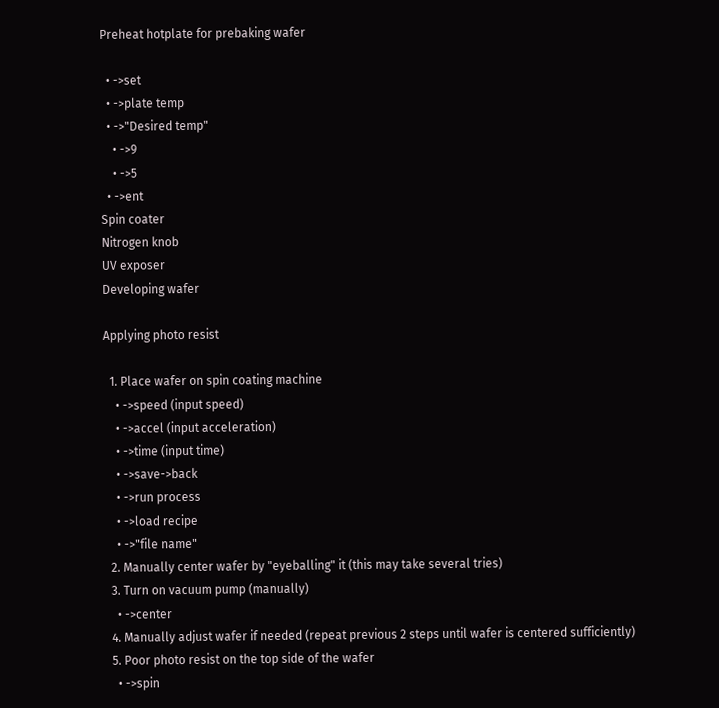Preheat hotplate for prebaking wafer

  • ->set
  • ->plate temp
  • ->"Desired temp"
    • ->9
    • ->5
  • ->ent
Spin coater
Nitrogen knob
UV exposer
Developing wafer

Applying photo resist

  1. Place wafer on spin coating machine
    • ->speed (input speed)
    • ->accel (input acceleration)
    • ->time (input time)
    • ->save->back
    • ->run process
    • ->load recipe
    • ->"file name"
  2. Manually center wafer by "eyeballing" it (this may take several tries)
  3. Turn on vacuum pump (manually)
    • ->center
  4. Manually adjust wafer if needed (repeat previous 2 steps until wafer is centered sufficiently)
  5. Poor photo resist on the top side of the wafer
    • ->spin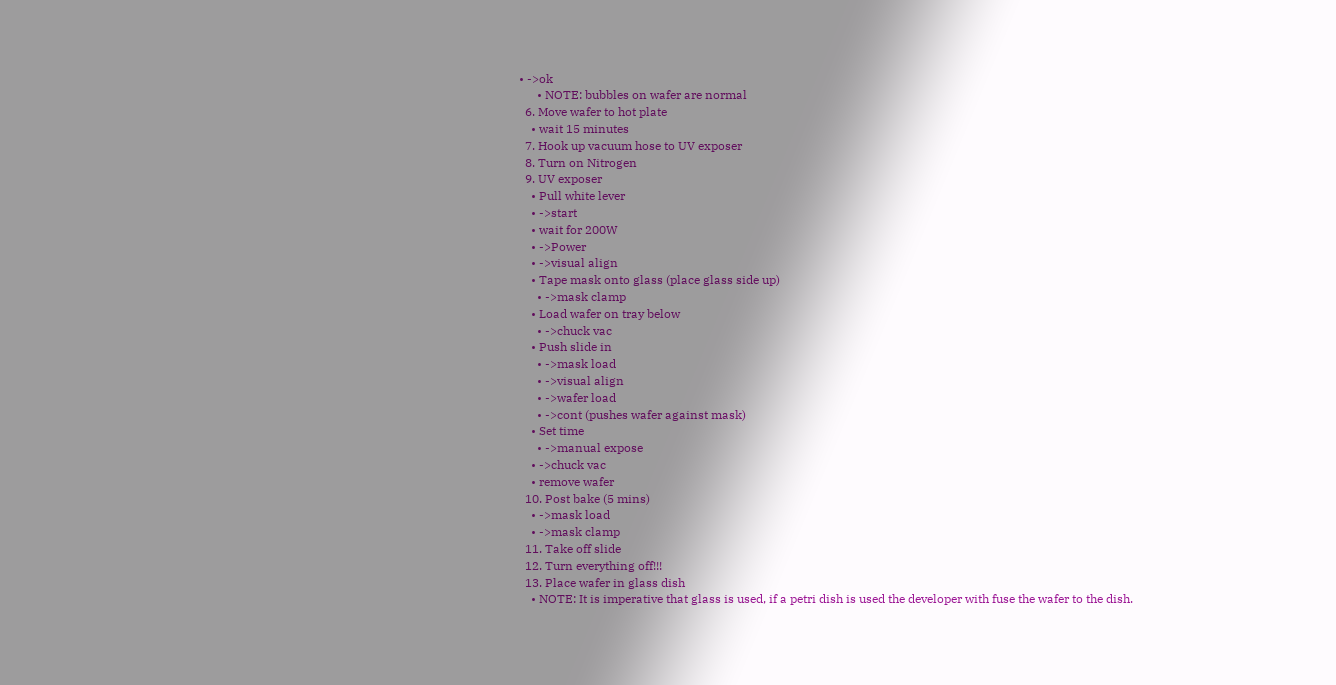• ->ok
      • NOTE: bubbles on wafer are normal
  6. Move wafer to hot plate
    • wait 15 minutes
  7. Hook up vacuum hose to UV exposer
  8. Turn on Nitrogen
  9. UV exposer
    • Pull white lever
    • ->start
    • wait for 200W
    • ->Power
    • ->visual align
    • Tape mask onto glass (place glass side up)
      • ->mask clamp
    • Load wafer on tray below
      • ->chuck vac
    • Push slide in
      • ->mask load
      • ->visual align
      • ->wafer load
      • ->cont (pushes wafer against mask)
    • Set time
      • ->manual expose
    • ->chuck vac
    • remove wafer
  10. Post bake (5 mins)
    • ->mask load
    • ->mask clamp
  11. Take off slide
  12. Turn everything off!!!
  13. Place wafer in glass dish
    • NOTE: It is imperative that glass is used, if a petri dish is used the developer with fuse the wafer to the dish.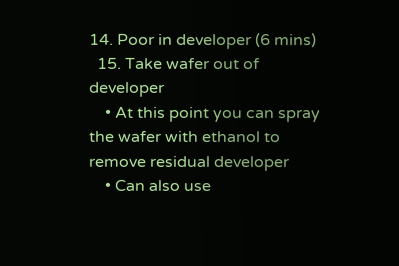14. Poor in developer (6 mins)
  15. Take wafer out of developer
    • At this point you can spray the wafer with ethanol to remove residual developer
    • Can also use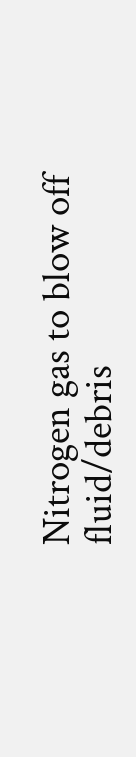Nitrogen gas to blow off fluid/debris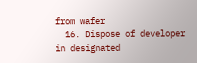from wafer
  16. Dispose of developer in designated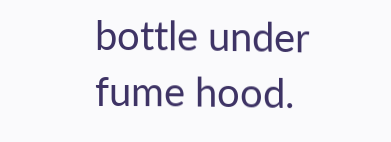bottle under fume hood.